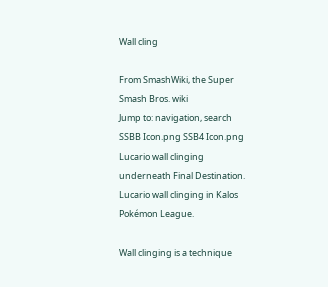Wall cling

From SmashWiki, the Super Smash Bros. wiki
Jump to: navigation, search
SSBB Icon.png SSB4 Icon.png
Lucario wall clinging underneath Final Destination.
Lucario wall clinging in Kalos Pokémon League.

Wall clinging is a technique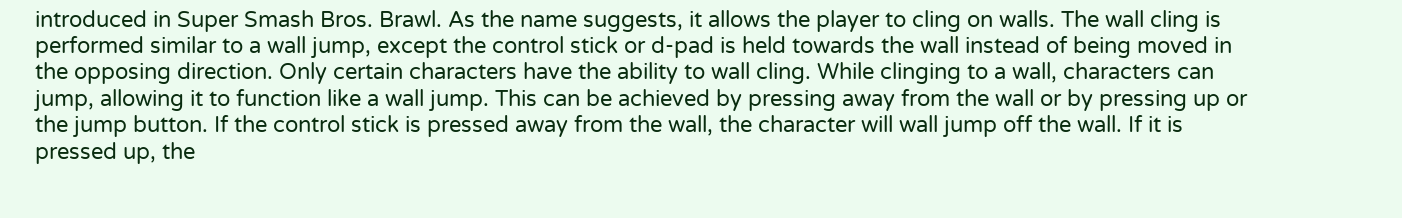introduced in Super Smash Bros. Brawl. As the name suggests, it allows the player to cling on walls. The wall cling is performed similar to a wall jump, except the control stick or d-pad is held towards the wall instead of being moved in the opposing direction. Only certain characters have the ability to wall cling. While clinging to a wall, characters can jump, allowing it to function like a wall jump. This can be achieved by pressing away from the wall or by pressing up or the jump button. If the control stick is pressed away from the wall, the character will wall jump off the wall. If it is pressed up, the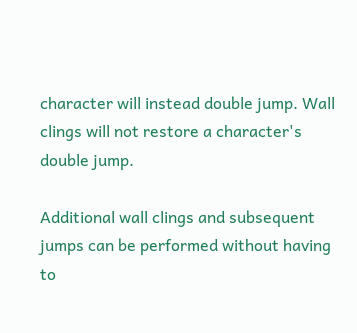character will instead double jump. Wall clings will not restore a character's double jump.

Additional wall clings and subsequent jumps can be performed without having to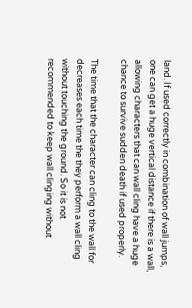land. If used correctly in combination of wall jumps, one can get a huge vertical distance if there is a wall, allowing characters that can wall cling have a huge chance to survive sudden death if used properly.

The time that the character can cling to the wall for decreases each time the they perform a wall cling without touching the ground. So it is not recommended to keep wall clinging without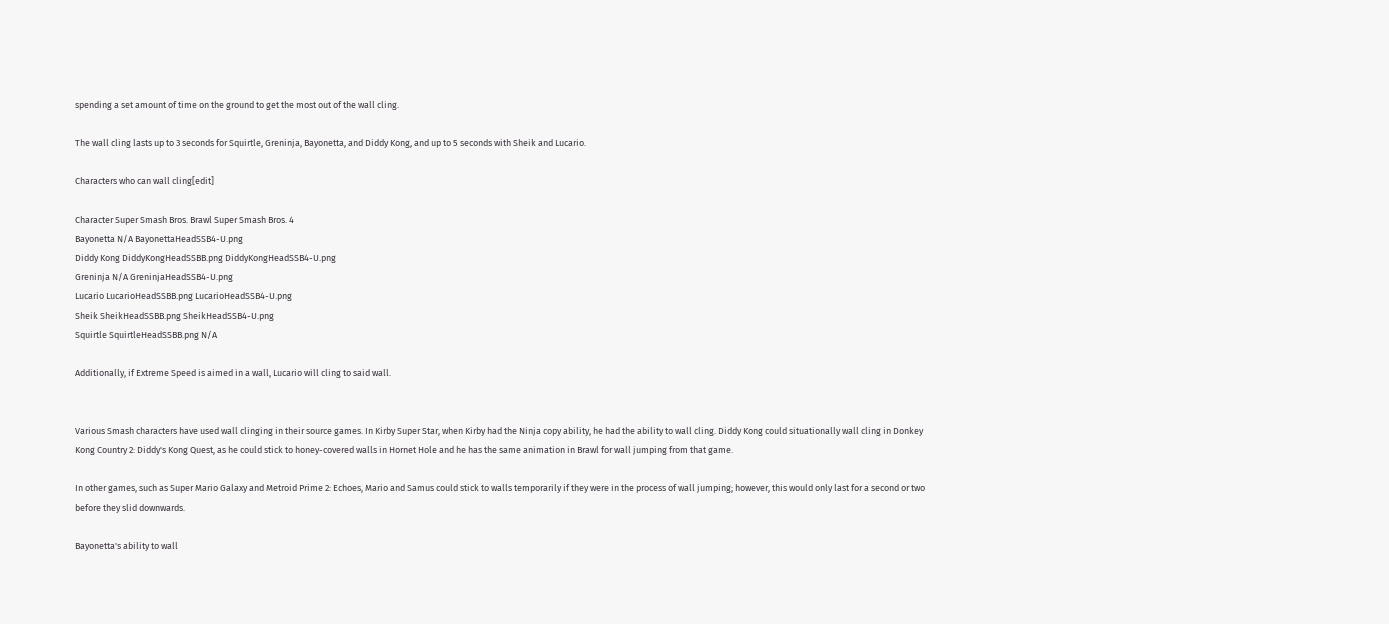spending a set amount of time on the ground to get the most out of the wall cling.

The wall cling lasts up to 3 seconds for Squirtle, Greninja, Bayonetta, and Diddy Kong, and up to 5 seconds with Sheik and Lucario.

Characters who can wall cling[edit]

Character Super Smash Bros. Brawl Super Smash Bros. 4
Bayonetta N/A BayonettaHeadSSB4-U.png
Diddy Kong DiddyKongHeadSSBB.png DiddyKongHeadSSB4-U.png
Greninja N/A GreninjaHeadSSB4-U.png
Lucario LucarioHeadSSBB.png LucarioHeadSSB4-U.png
Sheik SheikHeadSSBB.png SheikHeadSSB4-U.png
Squirtle SquirtleHeadSSBB.png N/A

Additionally, if Extreme Speed is aimed in a wall, Lucario will cling to said wall.


Various Smash characters have used wall clinging in their source games. In Kirby Super Star, when Kirby had the Ninja copy ability, he had the ability to wall cling. Diddy Kong could situationally wall cling in Donkey Kong Country 2: Diddy's Kong Quest, as he could stick to honey-covered walls in Hornet Hole and he has the same animation in Brawl for wall jumping from that game.

In other games, such as Super Mario Galaxy and Metroid Prime 2: Echoes, Mario and Samus could stick to walls temporarily if they were in the process of wall jumping; however, this would only last for a second or two before they slid downwards.

Bayonetta's ability to wall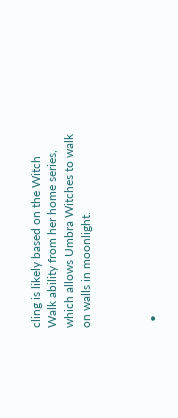cling is likely based on the Witch Walk ability from her home series, which allows Umbra Witches to walk on walls in moonlight.



  •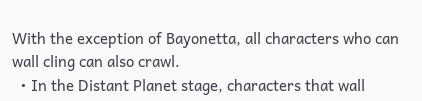With the exception of Bayonetta, all characters who can wall cling can also crawl.
  • In the Distant Planet stage, characters that wall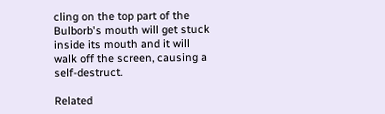cling on the top part of the Bulborb's mouth will get stuck inside its mouth and it will walk off the screen, causing a self-destruct.

Related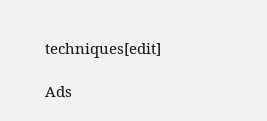techniques[edit]

Ads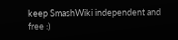keep SmashWiki independent and free :)